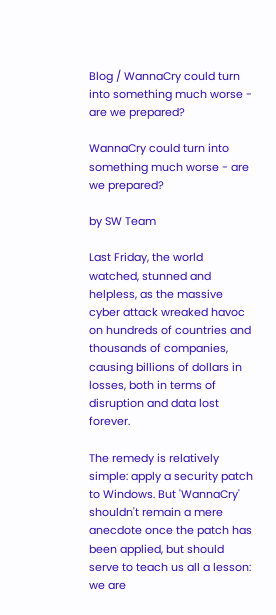Blog / WannaCry could turn into something much worse - are we prepared?

WannaCry could turn into something much worse - are we prepared?

by SW Team

Last Friday, the world watched, stunned and helpless, as the massive cyber attack wreaked havoc on hundreds of countries and thousands of companies, causing billions of dollars in losses, both in terms of disruption and data lost forever.

The remedy is relatively simple: apply a security patch to Windows. But 'WannaCry' shouldn't remain a mere anecdote once the patch has been applied, but should serve to teach us all a lesson: we are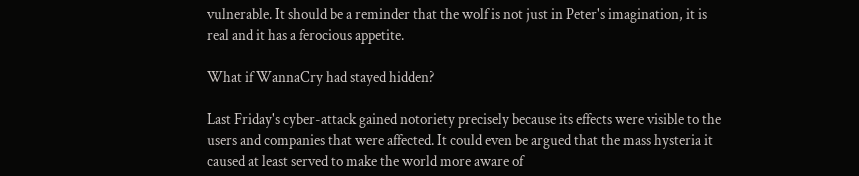vulnerable. It should be a reminder that the wolf is not just in Peter's imagination, it is real and it has a ferocious appetite.

What if WannaCry had stayed hidden?

Last Friday's cyber-attack gained notoriety precisely because its effects were visible to the users and companies that were affected. It could even be argued that the mass hysteria it caused at least served to make the world more aware of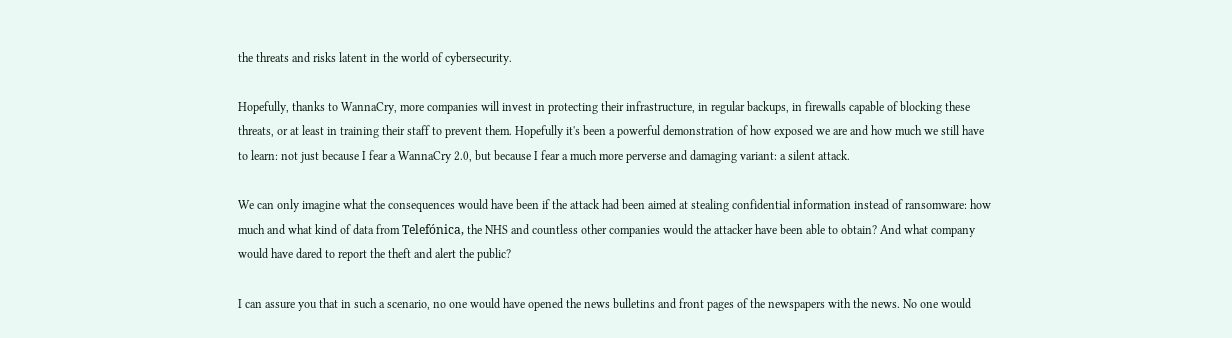the threats and risks latent in the world of cybersecurity.

Hopefully, thanks to WannaCry, more companies will invest in protecting their infrastructure, in regular backups, in firewalls capable of blocking these threats, or at least in training their staff to prevent them. Hopefully it's been a powerful demonstration of how exposed we are and how much we still have to learn: not just because I fear a WannaCry 2.0, but because I fear a much more perverse and damaging variant: a silent attack.

We can only imagine what the consequences would have been if the attack had been aimed at stealing confidential information instead of ransomware: how much and what kind of data from Telefónica, the NHS and countless other companies would the attacker have been able to obtain? And what company would have dared to report the theft and alert the public?

I can assure you that in such a scenario, no one would have opened the news bulletins and front pages of the newspapers with the news. No one would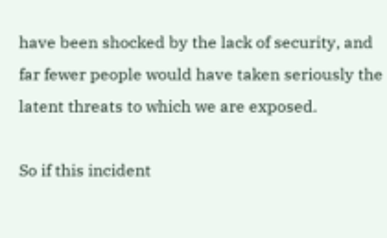have been shocked by the lack of security, and far fewer people would have taken seriously the latent threats to which we are exposed.

So if this incident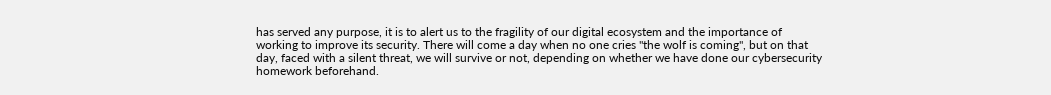has served any purpose, it is to alert us to the fragility of our digital ecosystem and the importance of working to improve its security. There will come a day when no one cries "the wolf is coming", but on that day, faced with a silent threat, we will survive or not, depending on whether we have done our cybersecurity homework beforehand.